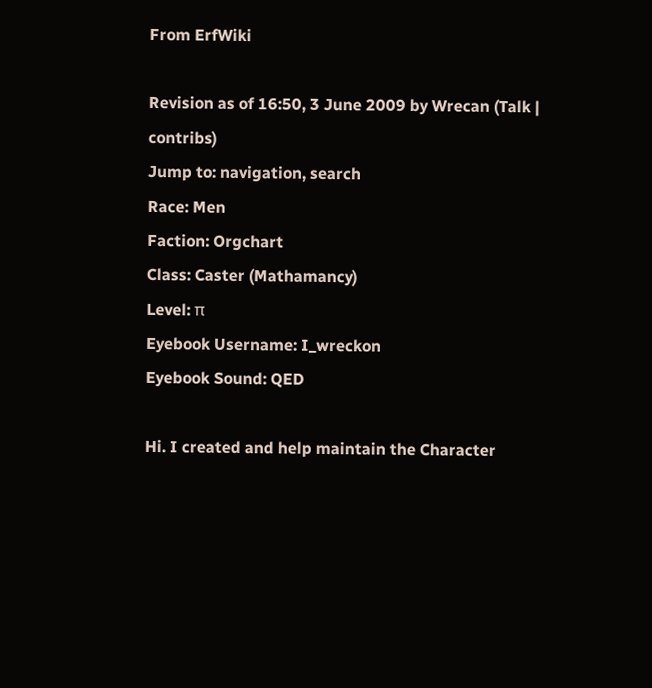From ErfWiki

Revision as of 16:50, 3 June 2009 by Wrecan (Talk | contribs)
Jump to: navigation, search
Race: Men
Faction: Orgchart
Class: Caster (Mathamancy)
Level: π
Eyebook Username: I_wreckon
Eyebook Sound: QED

Hi. I created and help maintain the Character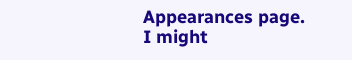Appearances page. I might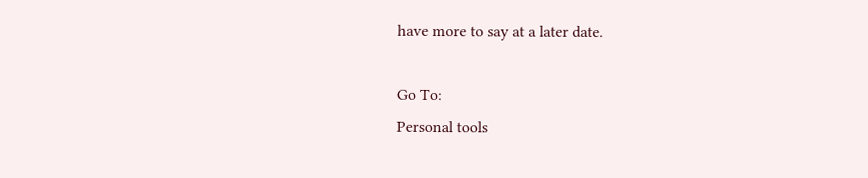have more to say at a later date.

Go To:
Personal tools